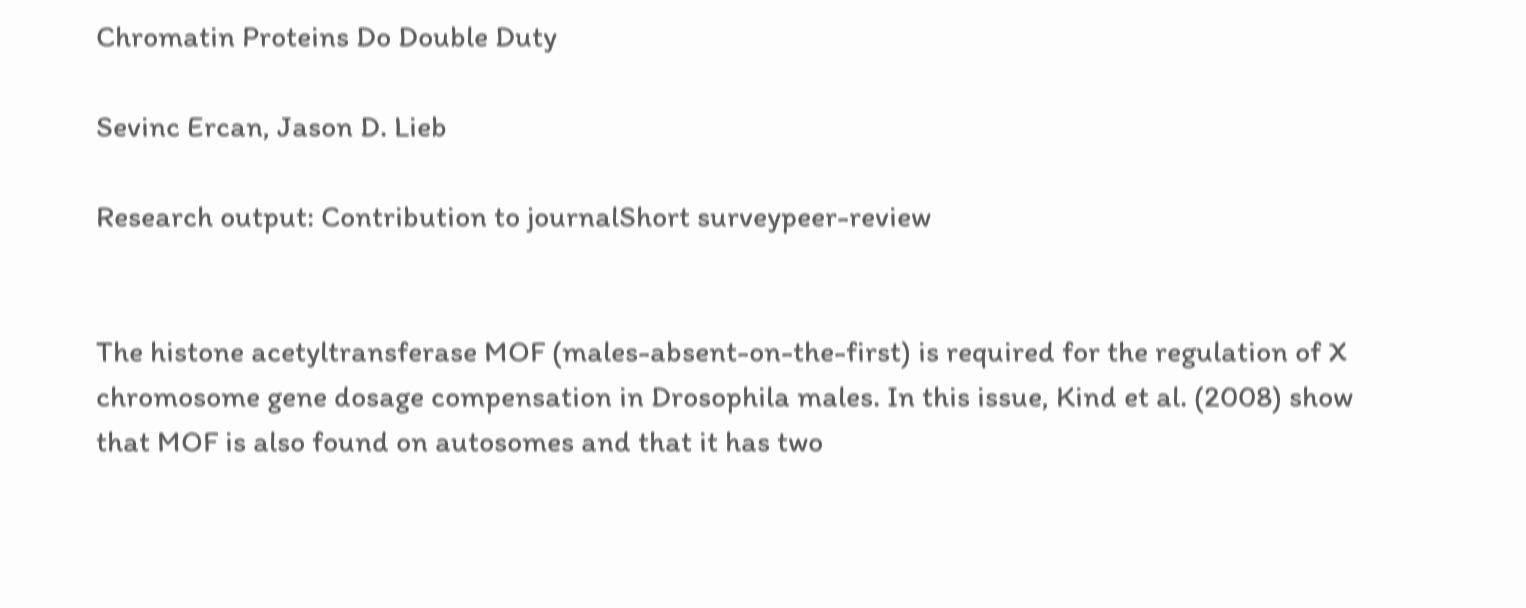Chromatin Proteins Do Double Duty

Sevinc Ercan, Jason D. Lieb

Research output: Contribution to journalShort surveypeer-review


The histone acetyltransferase MOF (males-absent-on-the-first) is required for the regulation of X chromosome gene dosage compensation in Drosophila males. In this issue, Kind et al. (2008) show that MOF is also found on autosomes and that it has two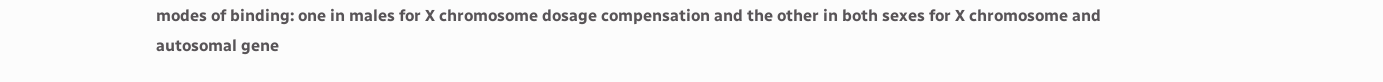modes of binding: one in males for X chromosome dosage compensation and the other in both sexes for X chromosome and autosomal gene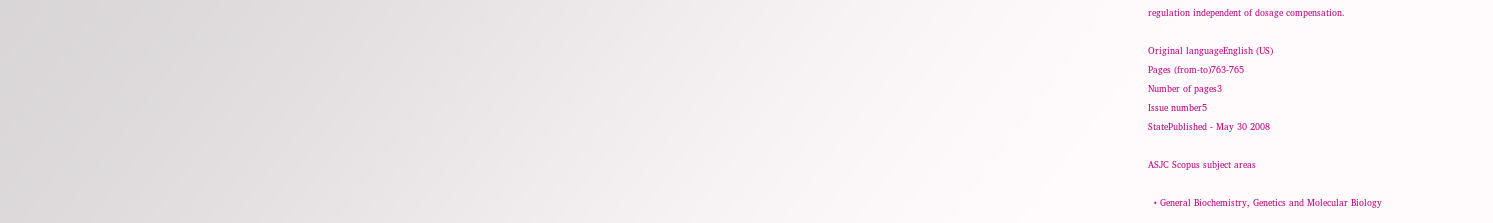regulation independent of dosage compensation.

Original languageEnglish (US)
Pages (from-to)763-765
Number of pages3
Issue number5
StatePublished - May 30 2008

ASJC Scopus subject areas

  • General Biochemistry, Genetics and Molecular Biology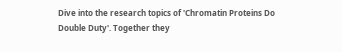Dive into the research topics of 'Chromatin Proteins Do Double Duty'. Together they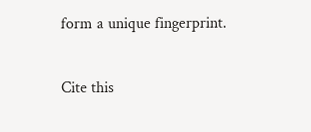form a unique fingerprint.

Cite this